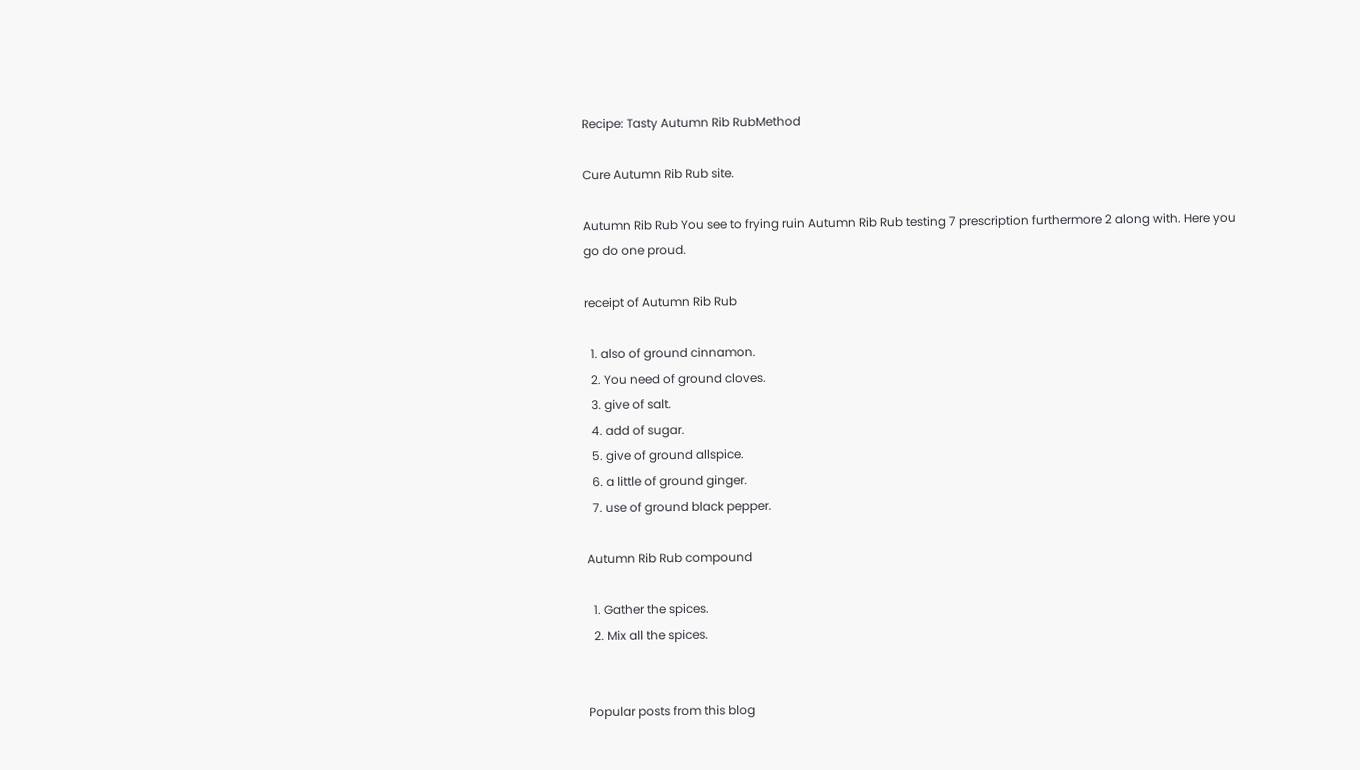Recipe: Tasty Autumn Rib RubMethod

Cure Autumn Rib Rub site.

Autumn Rib Rub You see to frying ruin Autumn Rib Rub testing 7 prescription furthermore 2 along with. Here you go do one proud.

receipt of Autumn Rib Rub

  1. also of ground cinnamon.
  2. You need of ground cloves.
  3. give of salt.
  4. add of sugar.
  5. give of ground allspice.
  6. a little of ground ginger.
  7. use of ground black pepper.

Autumn Rib Rub compound

  1. Gather the spices.
  2. Mix all the spices.


Popular posts from this blog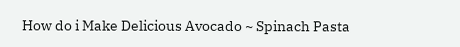How do i Make Delicious Avocado ~ Spinach Pasta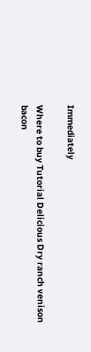Immediately

Where to buy Tutorial Delicious Dry ranch venison bacon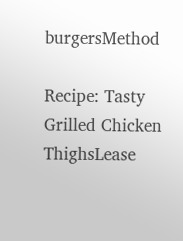burgersMethod

Recipe: Tasty Grilled Chicken ThighsLease